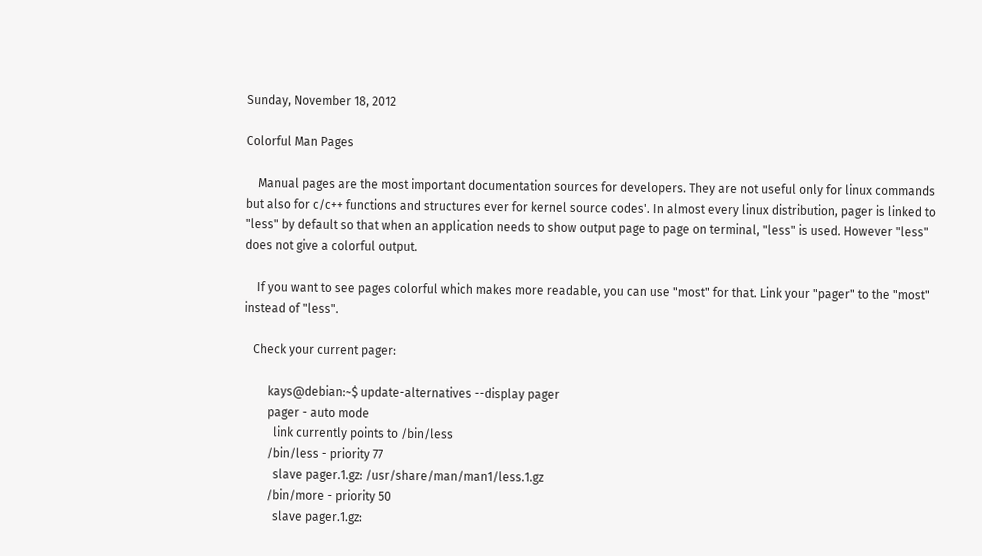Sunday, November 18, 2012

Colorful Man Pages

    Manual pages are the most important documentation sources for developers. They are not useful only for linux commands but also for c/c++ functions and structures ever for kernel source codes'. In almost every linux distribution, pager is linked to "less" by default so that when an application needs to show output page to page on terminal, "less" is used. However "less" does not give a colorful output.

    If you want to see pages colorful which makes more readable, you can use "most" for that. Link your "pager" to the "most" instead of "less".

   Check your current pager:

        kays@debian:~$ update-alternatives --display pager
        pager - auto mode
          link currently points to /bin/less
        /bin/less - priority 77
          slave pager.1.gz: /usr/share/man/man1/less.1.gz
        /bin/more - priority 50
          slave pager.1.gz: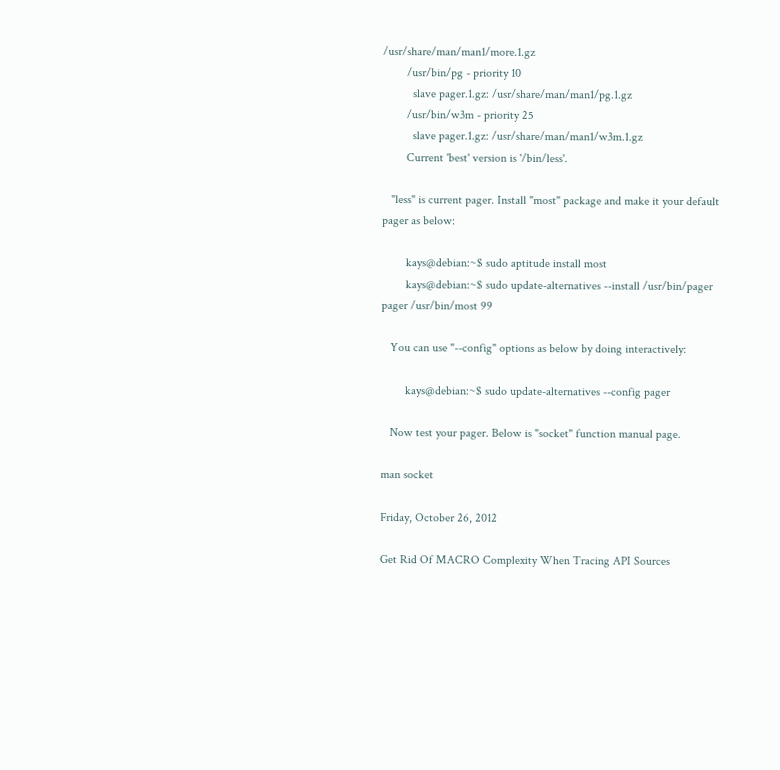/usr/share/man/man1/more.1.gz
        /usr/bin/pg - priority 10
          slave pager.1.gz: /usr/share/man/man1/pg.1.gz
        /usr/bin/w3m - priority 25
          slave pager.1.gz: /usr/share/man/man1/w3m.1.gz
        Current 'best' version is '/bin/less'.

   "less" is current pager. Install "most" package and make it your default pager as below:

        kays@debian:~$ sudo aptitude install most
        kays@debian:~$ sudo update-alternatives --install /usr/bin/pager pager /usr/bin/most 99

   You can use "--config" options as below by doing interactively:

        kays@debian:~$ sudo update-alternatives --config pager

   Now test your pager. Below is "socket" function manual page.

man socket

Friday, October 26, 2012

Get Rid Of MACRO Complexity When Tracing API Sources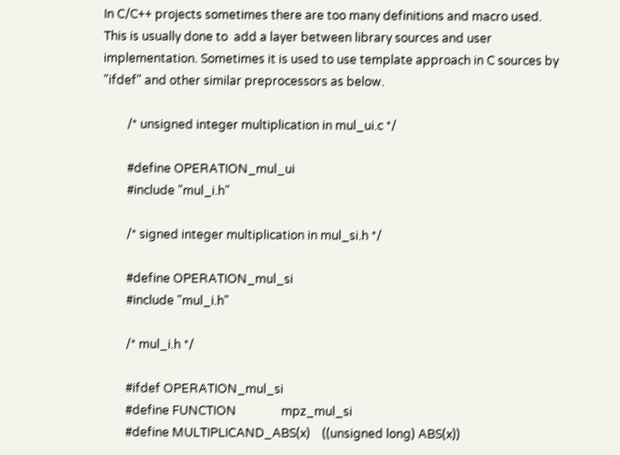In C/C++ projects sometimes there are too many definitions and macro used. This is usually done to  add a layer between library sources and user implementation. Sometimes it is used to use template approach in C sources by "ifdef" and other similar preprocessors as below.

        /* unsigned integer multiplication in mul_ui.c */

        #define OPERATION_mul_ui
        #include "mul_i.h"

        /* signed integer multiplication in mul_si.h */

        #define OPERATION_mul_si
        #include "mul_i.h"

        /* mul_i.h */

        #ifdef OPERATION_mul_si
        #define FUNCTION               mpz_mul_si
        #define MULTIPLICAND_ABS(x)    ((unsigned long) ABS(x))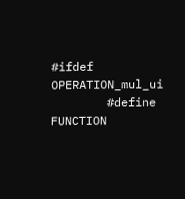#ifdef OPERATION_mul_ui
        #define FUNCTION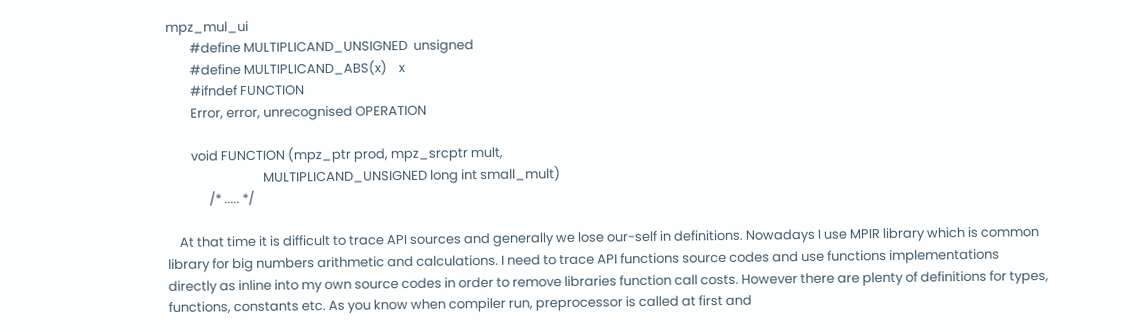mpz_mul_ui
        #define MULTIPLICAND_UNSIGNED  unsigned
        #define MULTIPLICAND_ABS(x)    x
        #ifndef FUNCTION
        Error, error, unrecognised OPERATION

        void FUNCTION (mpz_ptr prod, mpz_srcptr mult,
                                MULTIPLICAND_UNSIGNED long int small_mult)
              /* ..... */

    At that time it is difficult to trace API sources and generally we lose our-self in definitions. Nowadays I use MPIR library which is common library for big numbers arithmetic and calculations. I need to trace API functions source codes and use functions implementations directly as inline into my own source codes in order to remove libraries function call costs. However there are plenty of definitions for types, functions, constants etc. As you know when compiler run, preprocessor is called at first and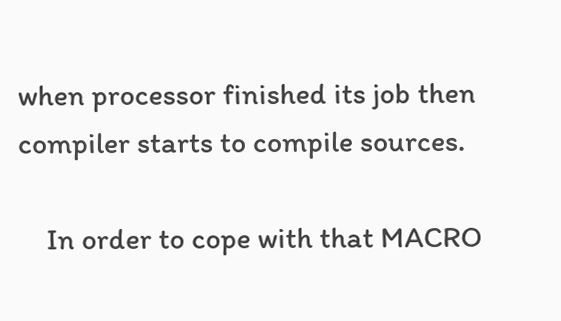when processor finished its job then compiler starts to compile sources.

    In order to cope with that MACRO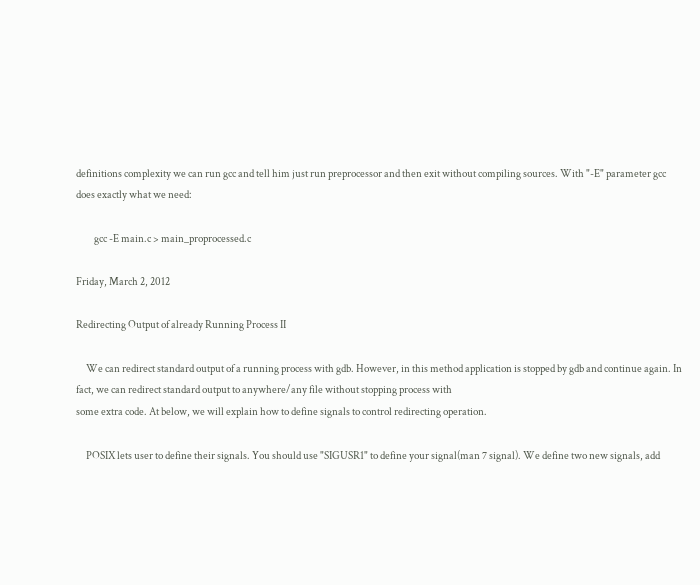definitions complexity we can run gcc and tell him just run preprocessor and then exit without compiling sources. With "-E" parameter gcc does exactly what we need:

         gcc -E main.c > main_proprocessed.c

Friday, March 2, 2012

Redirecting Output of already Running Process II

     We can redirect standard output of a running process with gdb. However, in this method application is stopped by gdb and continue again. In fact, we can redirect standard output to anywhere/any file without stopping process with
some extra code. At below, we will explain how to define signals to control redirecting operation.

     POSIX lets user to define their signals. You should use "SIGUSR1" to define your signal(man 7 signal). We define two new signals, add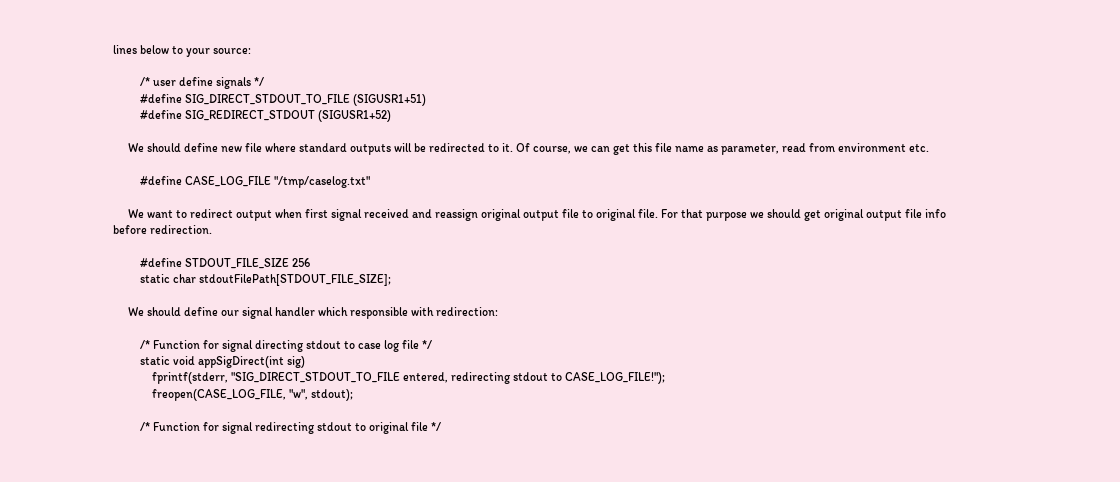lines below to your source:

         /* user define signals */
         #define SIG_DIRECT_STDOUT_TO_FILE (SIGUSR1+51)
         #define SIG_REDIRECT_STDOUT (SIGUSR1+52)

     We should define new file where standard outputs will be redirected to it. Of course, we can get this file name as parameter, read from environment etc.

         #define CASE_LOG_FILE "/tmp/caselog.txt"

     We want to redirect output when first signal received and reassign original output file to original file. For that purpose we should get original output file info before redirection.

         #define STDOUT_FILE_SIZE 256
         static char stdoutFilePath[STDOUT_FILE_SIZE];

     We should define our signal handler which responsible with redirection:

         /* Function for signal directing stdout to case log file */
         static void appSigDirect(int sig)
             fprintf(stderr, "SIG_DIRECT_STDOUT_TO_FILE entered, redirecting stdout to CASE_LOG_FILE!");
             freopen(CASE_LOG_FILE, "w", stdout);

         /* Function for signal redirecting stdout to original file */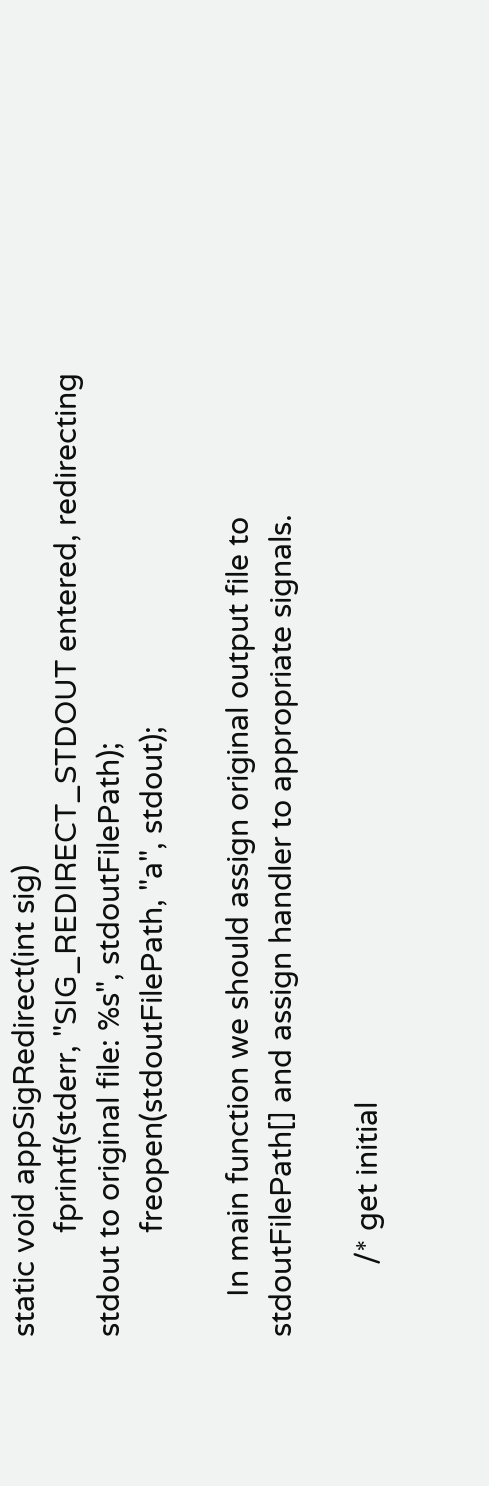static void appSigRedirect(int sig)
             fprintf(stderr, "SIG_REDIRECT_STDOUT entered, redirecting stdout to original file: %s", stdoutFilePath);
             freopen(stdoutFilePath, "a", stdout);

     In main function we should assign original output file to stdoutFilePath[] and assign handler to appropriate signals.

         /* get initial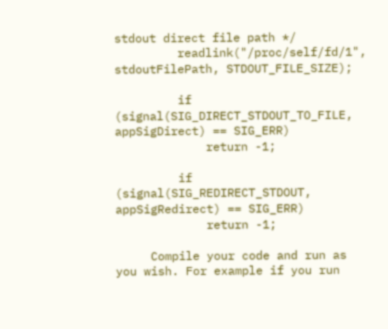stdout direct file path */
         readlink("/proc/self/fd/1", stdoutFilePath, STDOUT_FILE_SIZE);

         if (signal(SIG_DIRECT_STDOUT_TO_FILE, appSigDirect) == SIG_ERR)
             return -1;

         if (signal(SIG_REDIRECT_STDOUT, appSigRedirect) == SIG_ERR)
             return -1;

     Compile your code and run as you wish. For example if you run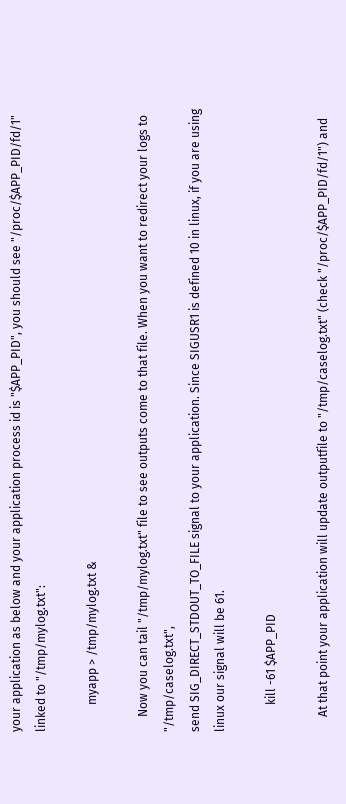your application as below and your application process id is "$APP_PID", you should see "/proc/$APP_PID/fd/1" linked to "/tmp/mylog.txt":

         myapp > /tmp/mylog.txt &

     Now you can tail "/tmp/mylog.txt" file to see outputs come to that file. When you want to redirect your logs to "/tmp/caselog.txt",
send SIG_DIRECT_STDOUT_TO_FILE signal to your application. Since SIGUSR1 is defined 10 in linux, if you are using linux our signal will be 61.

         kill -61 $APP_PID

     At that point your application will update outputfile to "/tmp/caselog.txt" (check "/proc/$APP_PID/fd/1") and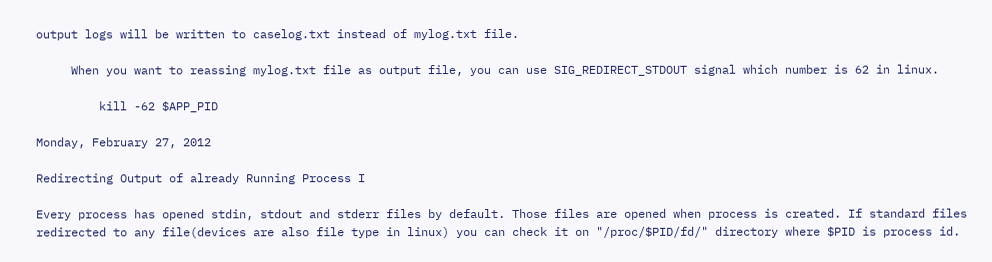output logs will be written to caselog.txt instead of mylog.txt file.

     When you want to reassing mylog.txt file as output file, you can use SIG_REDIRECT_STDOUT signal which number is 62 in linux.

         kill -62 $APP_PID

Monday, February 27, 2012

Redirecting Output of already Running Process I

Every process has opened stdin, stdout and stderr files by default. Those files are opened when process is created. If standard files redirected to any file(devices are also file type in linux) you can check it on "/proc/$PID/fd/" directory where $PID is process id.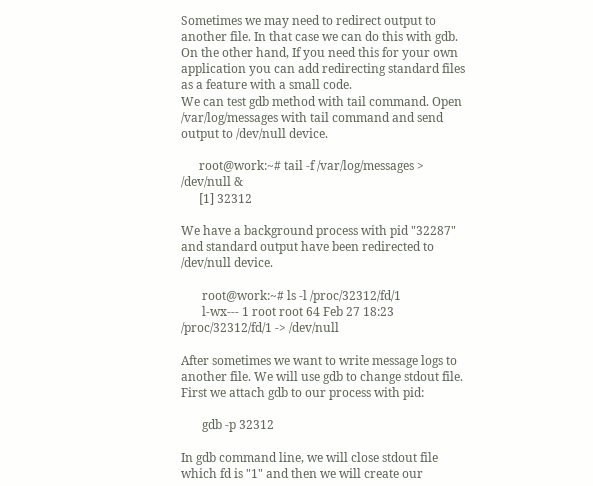Sometimes we may need to redirect output to another file. In that case we can do this with gdb. On the other hand, If you need this for your own application you can add redirecting standard files as a feature with a small code.
We can test gdb method with tail command. Open /var/log/messages with tail command and send output to /dev/null device.

      root@work:~# tail -f /var/log/messages > /dev/null &
      [1] 32312

We have a background process with pid "32287" and standard output have been redirected to /dev/null device.

       root@work:~# ls -l /proc/32312/fd/1
       l-wx--- 1 root root 64 Feb 27 18:23 /proc/32312/fd/1 -> /dev/null

After sometimes we want to write message logs to another file. We will use gdb to change stdout file. First we attach gdb to our process with pid:

       gdb -p 32312

In gdb command line, we will close stdout file which fd is "1" and then we will create our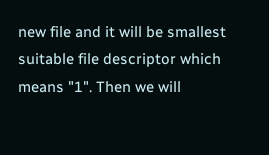new file and it will be smallest suitable file descriptor which means "1". Then we will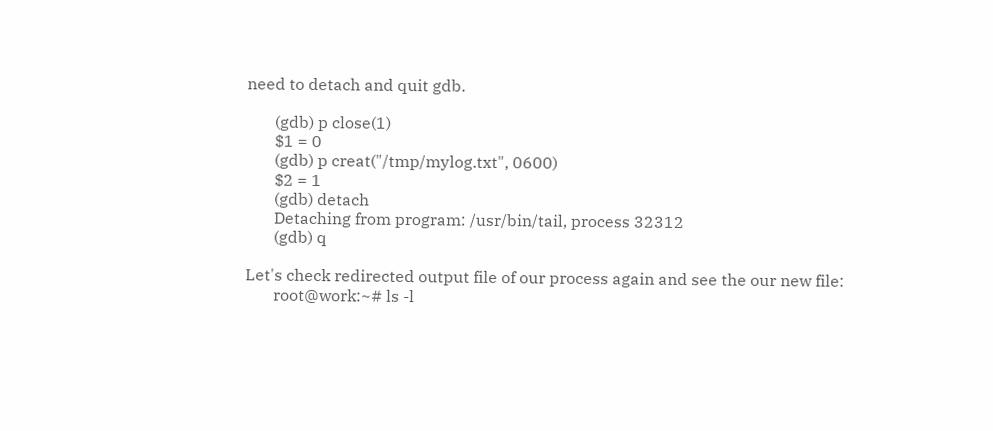need to detach and quit gdb.

       (gdb) p close(1)
       $1 = 0
       (gdb) p creat("/tmp/mylog.txt", 0600)
       $2 = 1
       (gdb) detach
       Detaching from program: /usr/bin/tail, process 32312
       (gdb) q

Let's check redirected output file of our process again and see the our new file:
       root@work:~# ls -l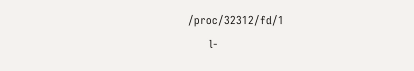/proc/32312/fd/1
       l-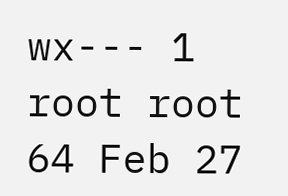wx--- 1 root root 64 Feb 27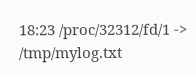18:23 /proc/32312/fd/1 -> /tmp/mylog.txt